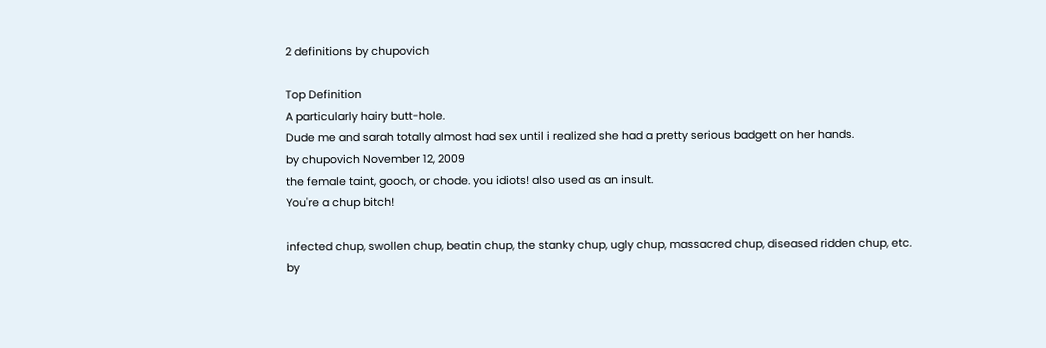2 definitions by chupovich

Top Definition
A particularly hairy butt-hole.
Dude me and sarah totally almost had sex until i realized she had a pretty serious badgett on her hands.
by chupovich November 12, 2009
the female taint, gooch, or chode. you idiots! also used as an insult.
You're a chup bitch!

infected chup, swollen chup, beatin chup, the stanky chup, ugly chup, massacred chup, diseased ridden chup, etc.
by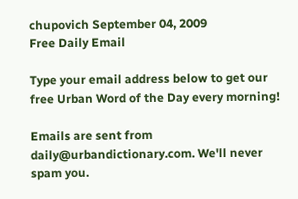chupovich September 04, 2009
Free Daily Email

Type your email address below to get our free Urban Word of the Day every morning!

Emails are sent from daily@urbandictionary.com. We'll never spam you.